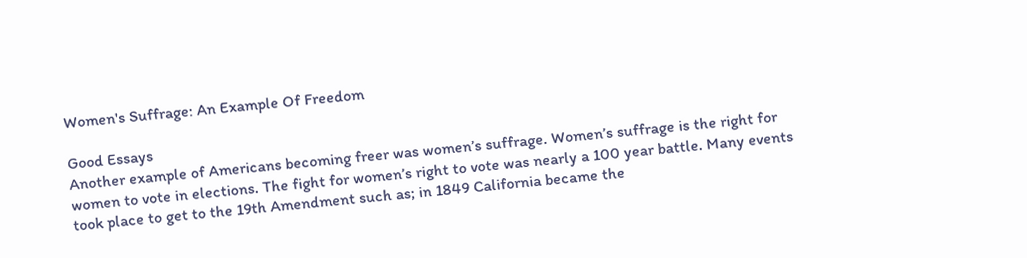Women's Suffrage: An Example Of Freedom

Good Essays
Another example of Americans becoming freer was women’s suffrage. Women’s suffrage is the right for women to vote in elections. The fight for women’s right to vote was nearly a 100 year battle. Many events took place to get to the 19th Amendment such as; in 1849 California became the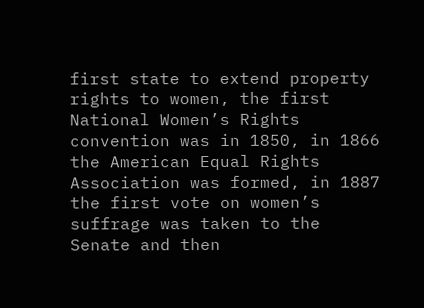first state to extend property rights to women, the first National Women’s Rights convention was in 1850, in 1866 the American Equal Rights Association was formed, in 1887 the first vote on women’s suffrage was taken to the Senate and then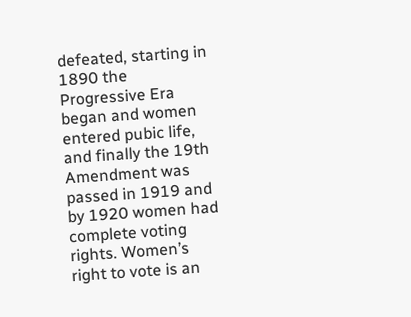defeated, starting in 1890 the Progressive Era began and women entered pubic life, and finally the 19th Amendment was passed in 1919 and by 1920 women had complete voting rights. Women’s right to vote is an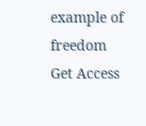example of freedom
Get Access